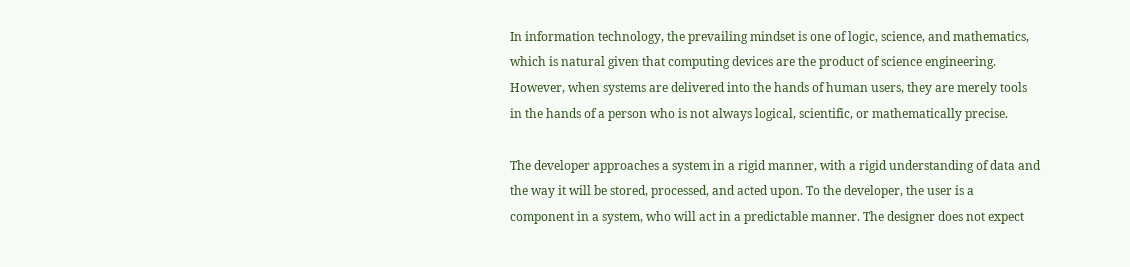In information technology, the prevailing mindset is one of logic, science, and mathematics, which is natural given that computing devices are the product of science engineering. However, when systems are delivered into the hands of human users, they are merely tools in the hands of a person who is not always logical, scientific, or mathematically precise.

The developer approaches a system in a rigid manner, with a rigid understanding of data and the way it will be stored, processed, and acted upon. To the developer, the user is a component in a system, who will act in a predictable manner. The designer does not expect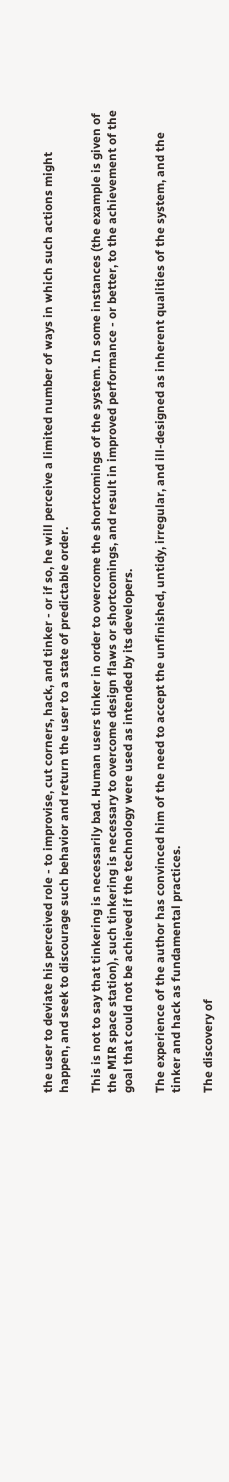the user to deviate his perceived role - to improvise, cut corners, hack, and tinker - or if so, he will perceive a limited number of ways in which such actions might happen, and seek to discourage such behavior and return the user to a state of predictable order.

This is not to say that tinkering is necessarily bad. Human users tinker in order to overcome the shortcomings of the system. In some instances (the example is given of the MIR space station), such tinkering is necessary to overcome design flaws or shortcomings, and result in improved performance - or better, to the achievement of the goal that could not be achieved if the technology were used as intended by its developers.

The experience of the author has convinced him of the need to accept the unfinished, untidy, irregular, and ill-designed as inherent qualities of the system, and the tinker and hack as fundamental practices.

The discovery of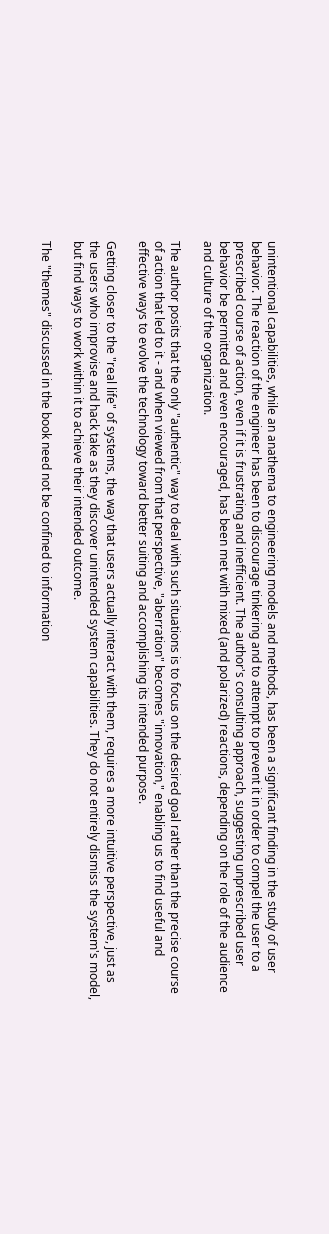unintentional capabilities, while an anathema to engineering models and methods, has been a significant finding in the study of user behavior. The reaction of the engineer has been to discourage tinkering and to attempt to prevent it in order to compel the user to a prescribed course of action, even if it is frustrating and inefficient. The author's consulting approach, suggesting unprescribed user behavior be permitted and even encouraged, has been met with mixed (and polarized) reactions, depending on the role of the audience and culture of the organization.

The author posits that the only "authentic" way to deal with such situations is to focus on the desired goal rather than the precise course of action that led to it - and when viewed from that perspective, "aberration" becomes "innovation," enabling us to find useful and effective ways to evolve the technology toward better suiting and accomplishing its intended purpose.

Getting closer to the "real life" of systems, the way that users actually interact with them, requires a more intuitive perspective, just as the users who improvise and hack take as they discover unintended system capabilities. They do not entirely dismiss the system's model, but find ways to work within it to achieve their intended outcome.

The "themes" discussed in the book need not be confined to information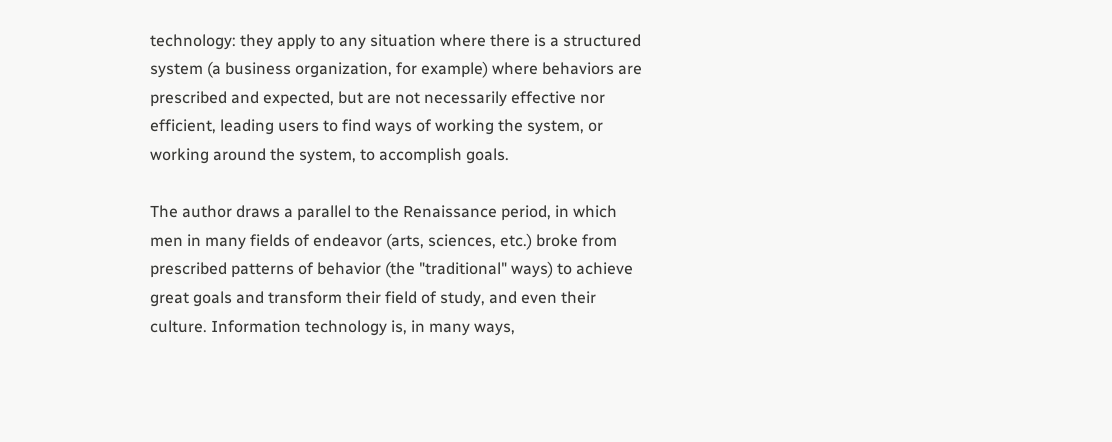technology: they apply to any situation where there is a structured system (a business organization, for example) where behaviors are prescribed and expected, but are not necessarily effective nor efficient, leading users to find ways of working the system, or working around the system, to accomplish goals.

The author draws a parallel to the Renaissance period, in which men in many fields of endeavor (arts, sciences, etc.) broke from prescribed patterns of behavior (the "traditional" ways) to achieve great goals and transform their field of study, and even their culture. Information technology is, in many ways,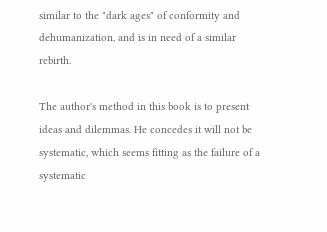similar to the "dark ages" of conformity and dehumanization, and is in need of a similar rebirth.

The author's method in this book is to present ideas and dilemmas. He concedes it will not be systematic, which seems fitting as the failure of a systematic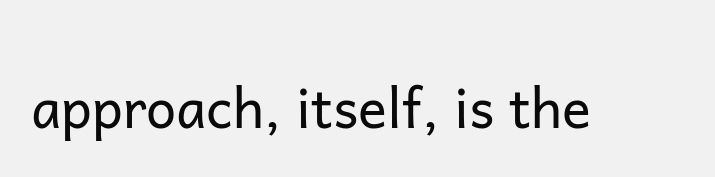approach, itself, is the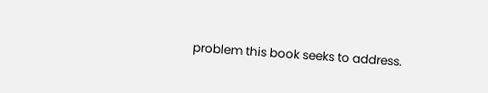problem this book seeks to address.